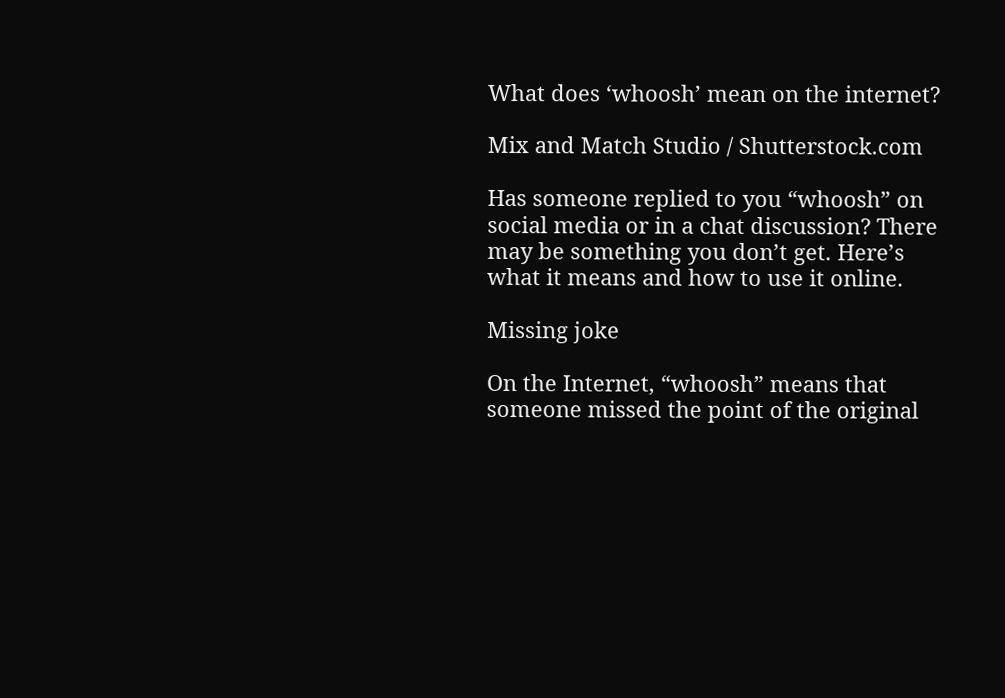What does ‘whoosh’ mean on the internet?

Mix and Match Studio / Shutterstock.com

Has someone replied to you “whoosh” on social media or in a chat discussion? There may be something you don’t get. Here’s what it means and how to use it online.

Missing joke

On the Internet, “whoosh” means that someone missed the point of the original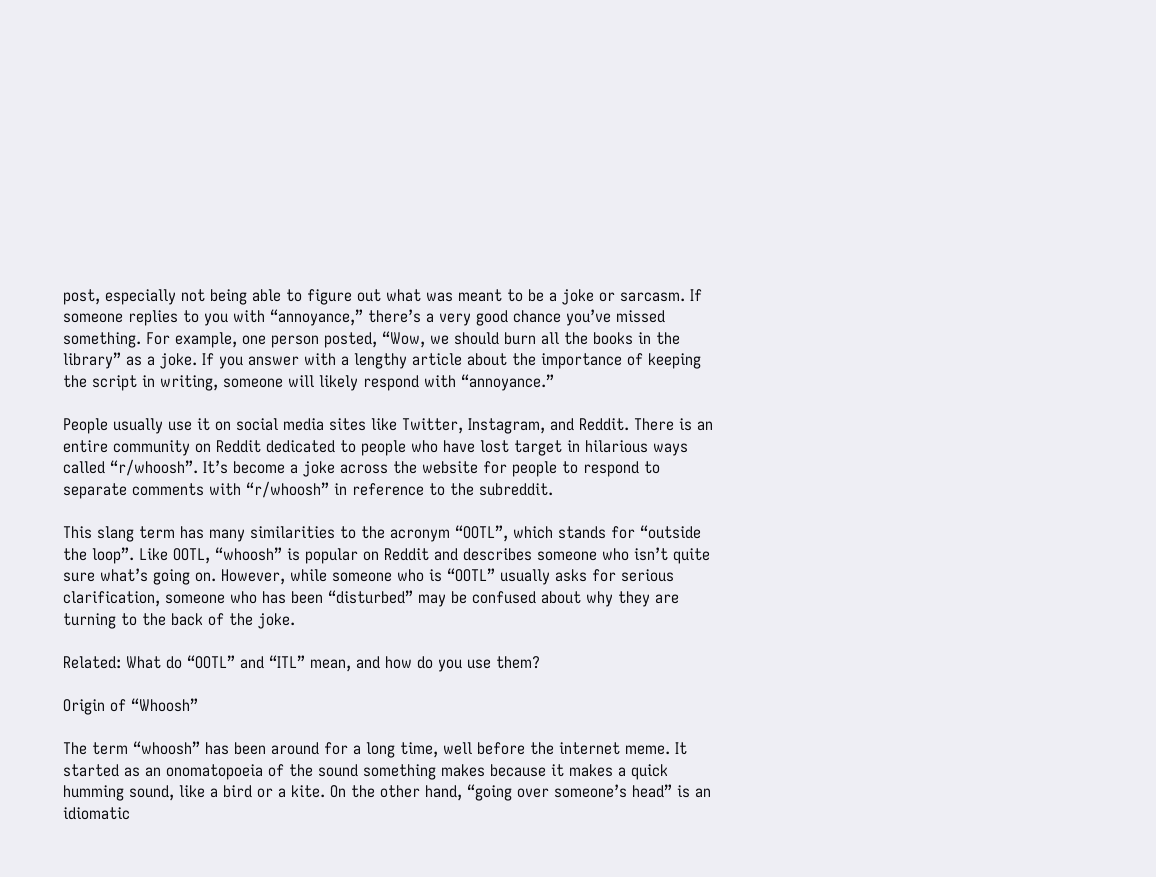post, especially not being able to figure out what was meant to be a joke or sarcasm. If someone replies to you with “annoyance,” there’s a very good chance you’ve missed something. For example, one person posted, “Wow, we should burn all the books in the library” as a joke. If you answer with a lengthy article about the importance of keeping the script in writing, someone will likely respond with “annoyance.”

People usually use it on social media sites like Twitter, Instagram, and Reddit. There is an entire community on Reddit dedicated to people who have lost target in hilarious ways called “r/whoosh”. It’s become a joke across the website for people to respond to separate comments with “r/whoosh” in reference to the subreddit.

This slang term has many similarities to the acronym “OOTL”, which stands for “outside the loop”. Like OOTL, “whoosh” is popular on Reddit and describes someone who isn’t quite sure what’s going on. However, while someone who is “OOTL” usually asks for serious clarification, someone who has been “disturbed” may be confused about why they are turning to the back of the joke.

Related: What do “OOTL” and “ITL” mean, and how do you use them?

Origin of “Whoosh”

The term “whoosh” has been around for a long time, well before the internet meme. It started as an onomatopoeia of the sound something makes because it makes a quick humming sound, like a bird or a kite. On the other hand, “going over someone’s head” is an idiomatic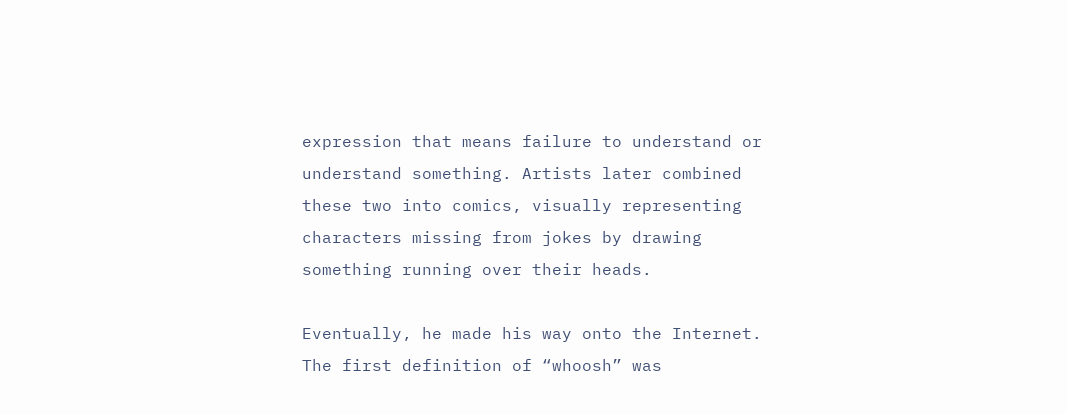expression that means failure to understand or understand something. Artists later combined these two into comics, visually representing characters missing from jokes by drawing something running over their heads.

Eventually, he made his way onto the Internet. The first definition of “whoosh” was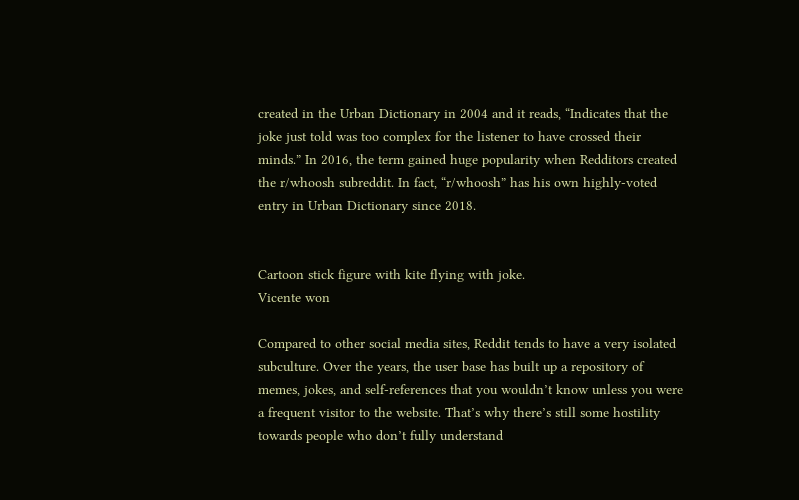created in the Urban Dictionary in 2004 and it reads, “Indicates that the joke just told was too complex for the listener to have crossed their minds.” In 2016, the term gained huge popularity when Redditors created the r/whoosh subreddit. In fact, “r/whoosh” has his own highly-voted entry in Urban Dictionary since 2018.


Cartoon stick figure with kite flying with joke.
Vicente won

Compared to other social media sites, Reddit tends to have a very isolated subculture. Over the years, the user base has built up a repository of memes, jokes, and self-references that you wouldn’t know unless you were a frequent visitor to the website. That’s why there’s still some hostility towards people who don’t fully understand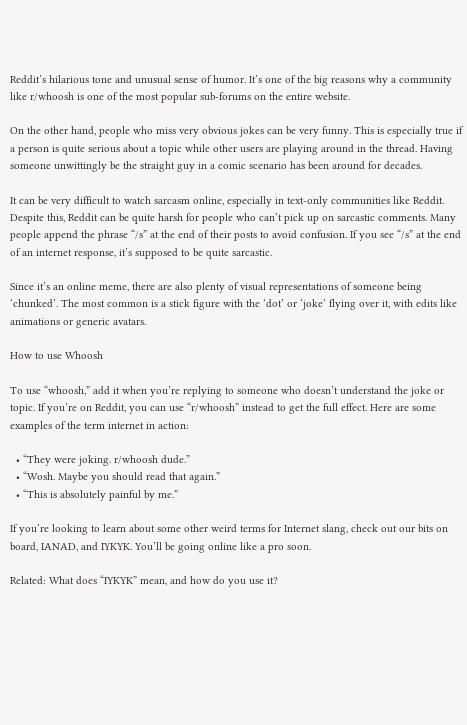Reddit’s hilarious tone and unusual sense of humor. It’s one of the big reasons why a community like r/whoosh is one of the most popular sub-forums on the entire website.

On the other hand, people who miss very obvious jokes can be very funny. This is especially true if a person is quite serious about a topic while other users are playing around in the thread. Having someone unwittingly be the straight guy in a comic scenario has been around for decades.

It can be very difficult to watch sarcasm online, especially in text-only communities like Reddit. Despite this, Reddit can be quite harsh for people who can’t pick up on sarcastic comments. Many people append the phrase “/s” at the end of their posts to avoid confusion. If you see “/s” at the end of an internet response, it’s supposed to be quite sarcastic.

Since it’s an online meme, there are also plenty of visual representations of someone being ‘chunked’. The most common is a stick figure with the ‘dot’ or ‘joke’ flying over it, with edits like animations or generic avatars.

How to use Whoosh

To use “whoosh,” add it when you’re replying to someone who doesn’t understand the joke or topic. If you’re on Reddit, you can use “r/whoosh” instead to get the full effect. Here are some examples of the term internet in action:

  • “They were joking. r/whoosh dude.”
  • “Wosh. Maybe you should read that again.”
  • “This is absolutely painful by me.”

If you’re looking to learn about some other weird terms for Internet slang, check out our bits on board, IANAD, and IYKYK. You’ll be going online like a pro soon.

Related: What does “IYKYK” mean, and how do you use it?